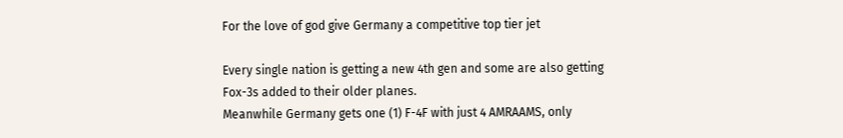For the love of god give Germany a competitive top tier jet

Every single nation is getting a new 4th gen and some are also getting Fox-3s added to their older planes.
Meanwhile Germany gets one (1) F-4F with just 4 AMRAAMS, only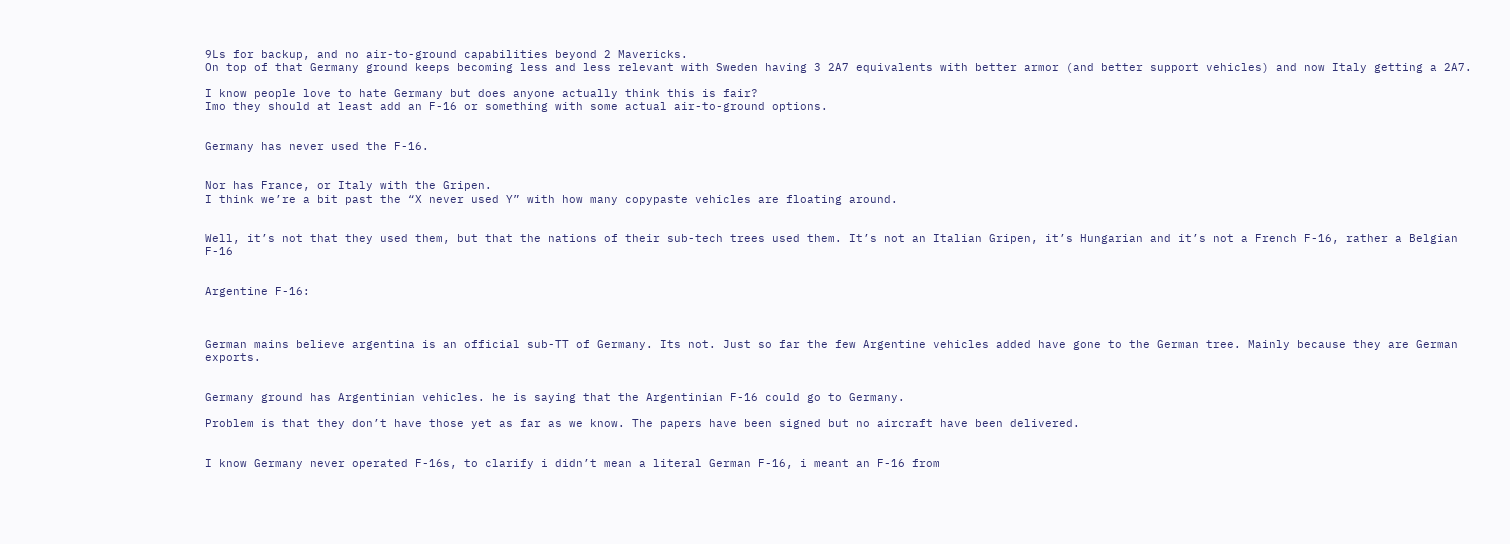9Ls for backup, and no air-to-ground capabilities beyond 2 Mavericks.
On top of that Germany ground keeps becoming less and less relevant with Sweden having 3 2A7 equivalents with better armor (and better support vehicles) and now Italy getting a 2A7.

I know people love to hate Germany but does anyone actually think this is fair?
Imo they should at least add an F-16 or something with some actual air-to-ground options.


Germany has never used the F-16.


Nor has France, or Italy with the Gripen.
I think we’re a bit past the “X never used Y” with how many copypaste vehicles are floating around.


Well, it’s not that they used them, but that the nations of their sub-tech trees used them. It’s not an Italian Gripen, it’s Hungarian and it’s not a French F-16, rather a Belgian F-16


Argentine F-16:



German mains believe argentina is an official sub-TT of Germany. Its not. Just so far the few Argentine vehicles added have gone to the German tree. Mainly because they are German exports.


Germany ground has Argentinian vehicles. he is saying that the Argentinian F-16 could go to Germany.

Problem is that they don’t have those yet as far as we know. The papers have been signed but no aircraft have been delivered.


I know Germany never operated F-16s, to clarify i didn’t mean a literal German F-16, i meant an F-16 from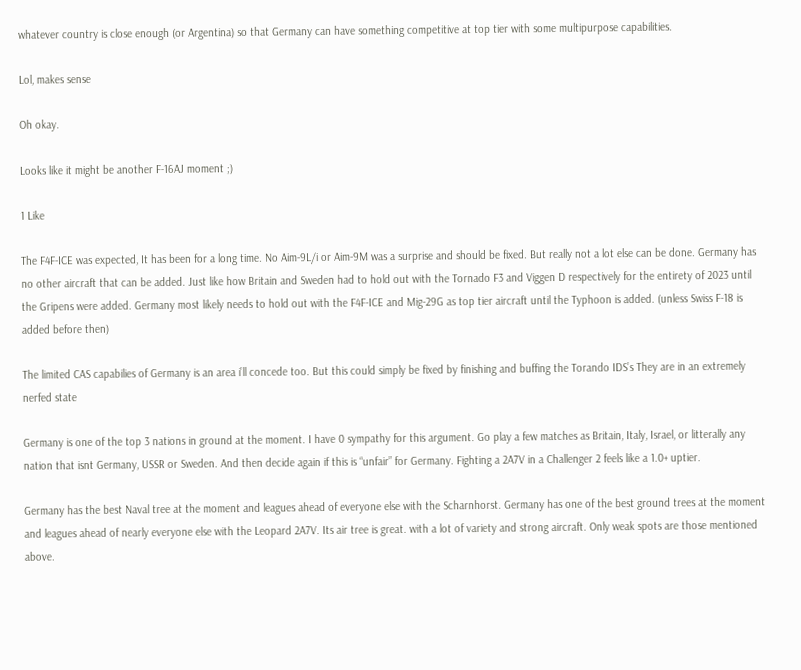whatever country is close enough (or Argentina) so that Germany can have something competitive at top tier with some multipurpose capabilities.

Lol, makes sense

Oh okay.

Looks like it might be another F-16AJ moment ;)

1 Like

The F4F-ICE was expected, It has been for a long time. No Aim-9L/i or Aim-9M was a surprise and should be fixed. But really not a lot else can be done. Germany has no other aircraft that can be added. Just like how Britain and Sweden had to hold out with the Tornado F3 and Viggen D respectively for the entirety of 2023 until the Gripens were added. Germany most likely needs to hold out with the F4F-ICE and Mig-29G as top tier aircraft until the Typhoon is added. (unless Swiss F-18 is added before then)

The limited CAS capabilies of Germany is an area i’ll concede too. But this could simply be fixed by finishing and buffing the Torando IDS’s They are in an extremely nerfed state

Germany is one of the top 3 nations in ground at the moment. I have 0 sympathy for this argument. Go play a few matches as Britain, Italy, Israel, or litterally any nation that isnt Germany, USSR or Sweden. And then decide again if this is “unfair” for Germany. Fighting a 2A7V in a Challenger 2 feels like a 1.0+ uptier.

Germany has the best Naval tree at the moment and leagues ahead of everyone else with the Scharnhorst. Germany has one of the best ground trees at the moment and leagues ahead of nearly everyone else with the Leopard 2A7V. Its air tree is great. with a lot of variety and strong aircraft. Only weak spots are those mentioned above.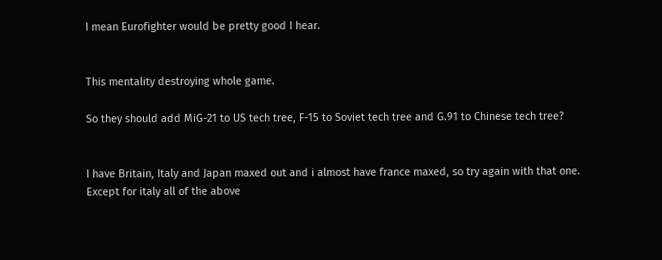I mean Eurofighter would be pretty good I hear.


This mentality destroying whole game.

So they should add MiG-21 to US tech tree, F-15 to Soviet tech tree and G.91 to Chinese tech tree?


I have Britain, Italy and Japan maxed out and i almost have france maxed, so try again with that one.
Except for italy all of the above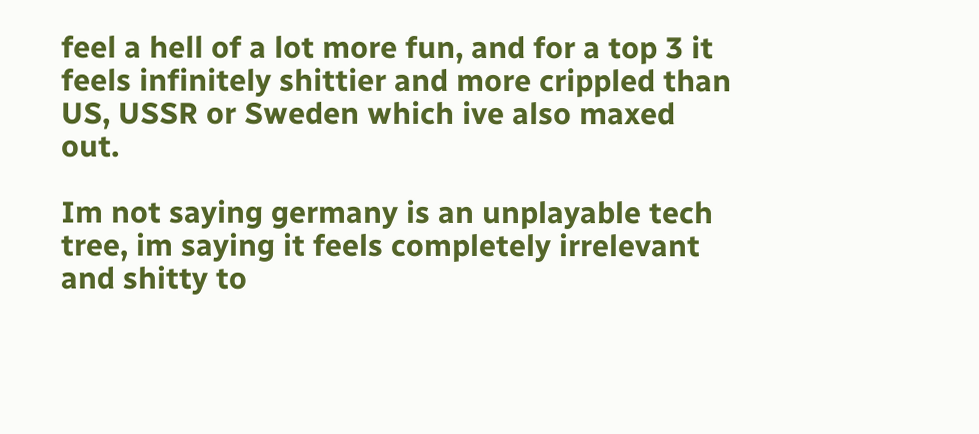feel a hell of a lot more fun, and for a top 3 it feels infinitely shittier and more crippled than US, USSR or Sweden which ive also maxed out.

Im not saying germany is an unplayable tech tree, im saying it feels completely irrelevant and shitty to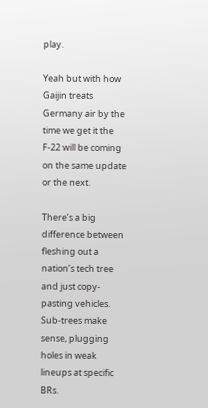play.

Yeah but with how Gaijin treats Germany air by the time we get it the F-22 will be coming on the same update or the next.

There’s a big difference between fleshing out a nation’s tech tree and just copy-pasting vehicles. Sub-trees make sense, plugging holes in weak lineups at specific BRs.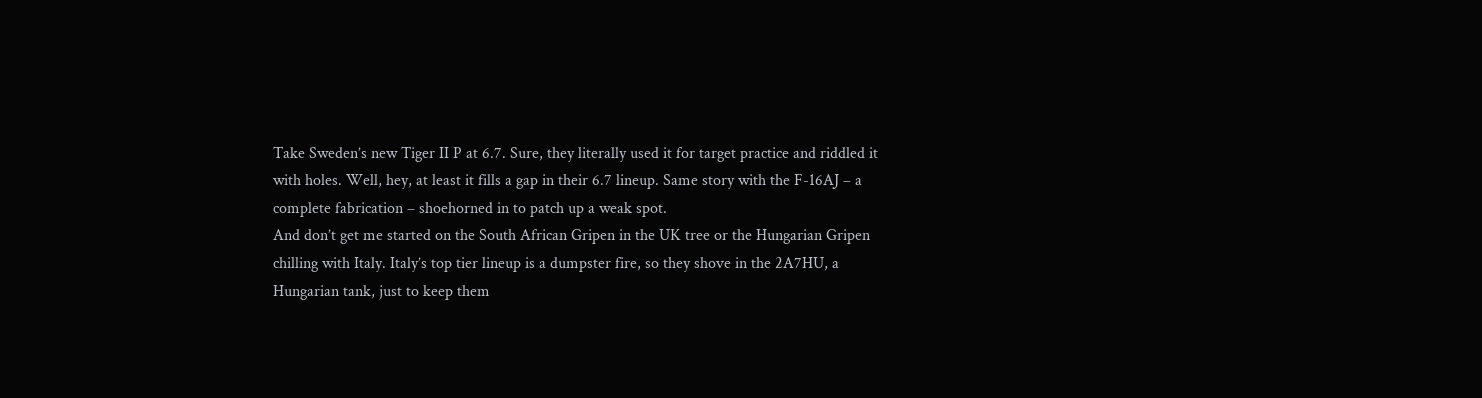Take Sweden’s new Tiger II P at 6.7. Sure, they literally used it for target practice and riddled it with holes. Well, hey, at least it fills a gap in their 6.7 lineup. Same story with the F-16AJ – a complete fabrication – shoehorned in to patch up a weak spot.
And don’t get me started on the South African Gripen in the UK tree or the Hungarian Gripen chilling with Italy. Italy’s top tier lineup is a dumpster fire, so they shove in the 2A7HU, a Hungarian tank, just to keep them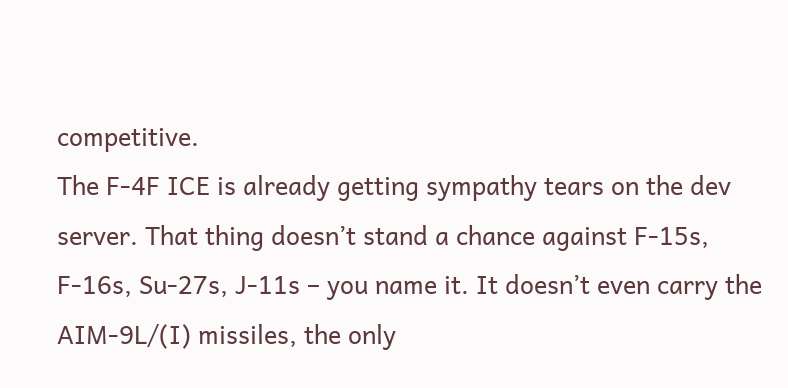competitive.
The F-4F ICE is already getting sympathy tears on the dev server. That thing doesn’t stand a chance against F-15s, F-16s, Su-27s, J-11s – you name it. It doesn’t even carry the AIM-9L/(I) missiles, the only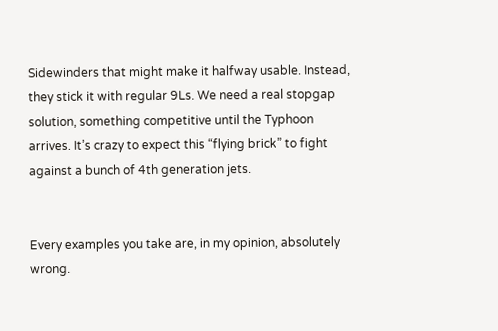Sidewinders that might make it halfway usable. Instead, they stick it with regular 9Ls. We need a real stopgap solution, something competitive until the Typhoon arrives. It’s crazy to expect this “flying brick” to fight against a bunch of 4th generation jets.


Every examples you take are, in my opinion, absolutely wrong.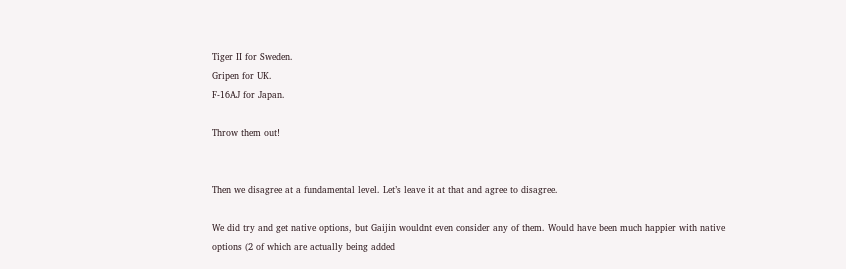Tiger II for Sweden.
Gripen for UK.
F-16AJ for Japan.

Throw them out!


Then we disagree at a fundamental level. Let’s leave it at that and agree to disagree.

We did try and get native options, but Gaijin wouldnt even consider any of them. Would have been much happier with native options (2 of which are actually being added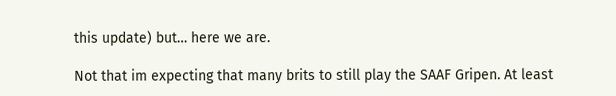this update) but… here we are.

Not that im expecting that many brits to still play the SAAF Gripen. At least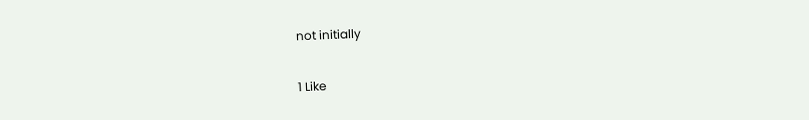not initially

1 Like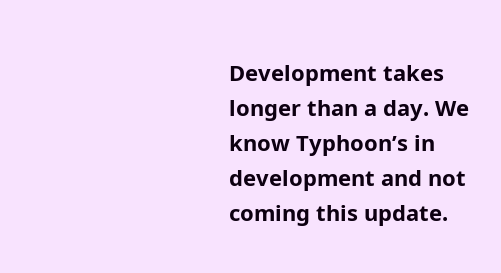Development takes longer than a day. We know Typhoon’s in development and not coming this update.